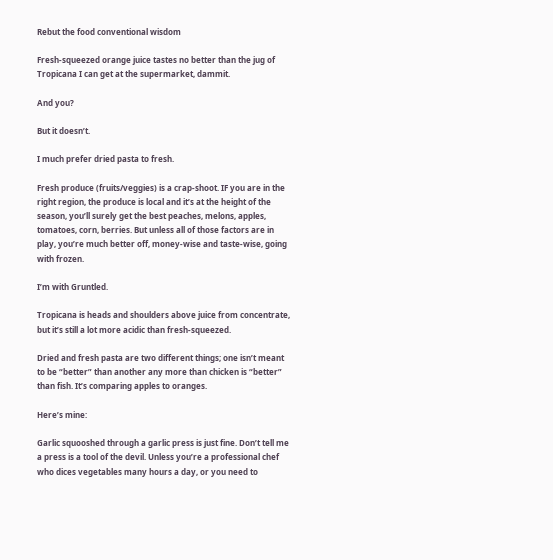Rebut the food conventional wisdom

Fresh-squeezed orange juice tastes no better than the jug of Tropicana I can get at the supermarket, dammit.

And you?

But it doesn’t.

I much prefer dried pasta to fresh.

Fresh produce (fruits/veggies) is a crap-shoot. IF you are in the right region, the produce is local and it’s at the height of the season, you’ll surely get the best peaches, melons, apples, tomatoes, corn, berries. But unless all of those factors are in play, you’re much better off, money-wise and taste-wise, going with frozen.

I’m with Gruntled.

Tropicana is heads and shoulders above juice from concentrate, but it’s still a lot more acidic than fresh-squeezed.

Dried and fresh pasta are two different things; one isn’t meant to be “better” than another any more than chicken is “better” than fish. It’s comparing apples to oranges.

Here’s mine:

Garlic squooshed through a garlic press is just fine. Don’t tell me a press is a tool of the devil. Unless you’re a professional chef who dices vegetables many hours a day, or you need to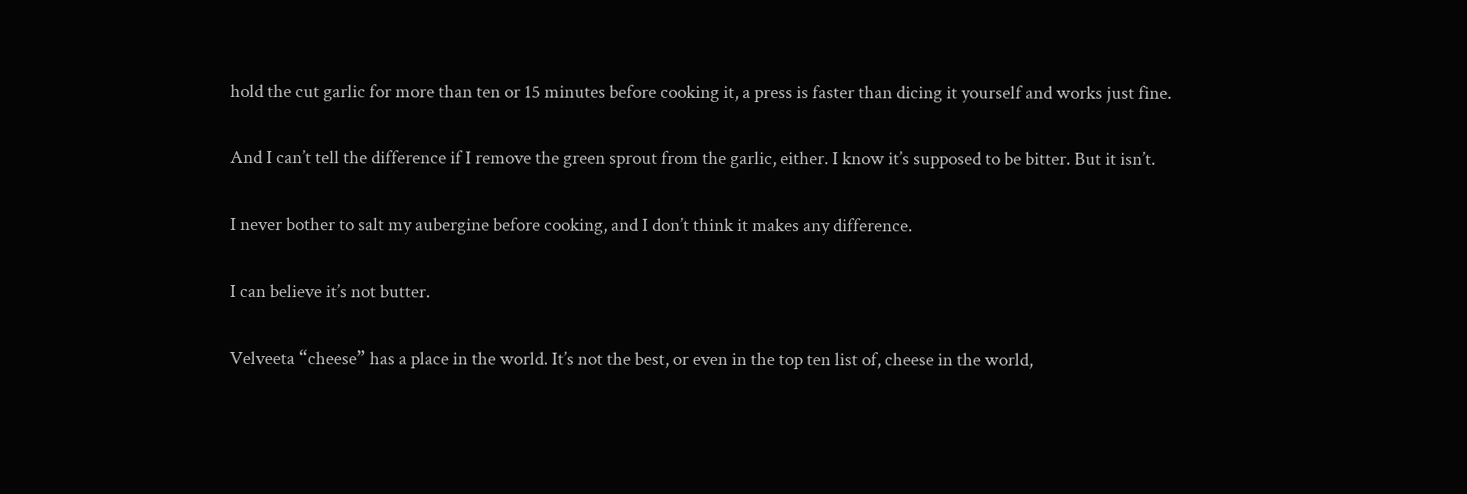hold the cut garlic for more than ten or 15 minutes before cooking it, a press is faster than dicing it yourself and works just fine.

And I can’t tell the difference if I remove the green sprout from the garlic, either. I know it’s supposed to be bitter. But it isn’t.

I never bother to salt my aubergine before cooking, and I don’t think it makes any difference.

I can believe it’s not butter.

Velveeta “cheese” has a place in the world. It’s not the best, or even in the top ten list of, cheese in the world,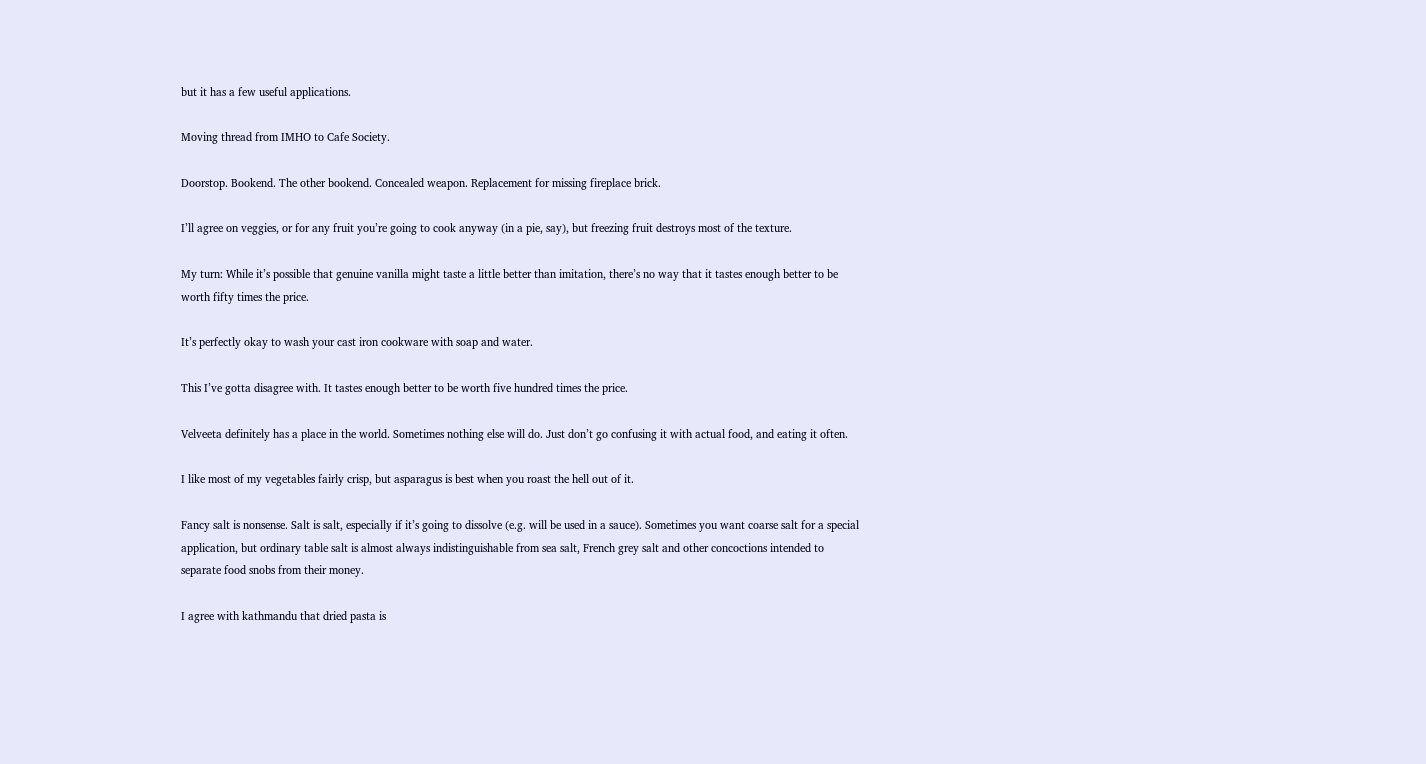but it has a few useful applications.

Moving thread from IMHO to Cafe Society.

Doorstop. Bookend. The other bookend. Concealed weapon. Replacement for missing fireplace brick.

I’ll agree on veggies, or for any fruit you’re going to cook anyway (in a pie, say), but freezing fruit destroys most of the texture.

My turn: While it’s possible that genuine vanilla might taste a little better than imitation, there’s no way that it tastes enough better to be worth fifty times the price.

It’s perfectly okay to wash your cast iron cookware with soap and water.

This I’ve gotta disagree with. It tastes enough better to be worth five hundred times the price.

Velveeta definitely has a place in the world. Sometimes nothing else will do. Just don’t go confusing it with actual food, and eating it often.

I like most of my vegetables fairly crisp, but asparagus is best when you roast the hell out of it.

Fancy salt is nonsense. Salt is salt, especially if it’s going to dissolve (e.g. will be used in a sauce). Sometimes you want coarse salt for a special application, but ordinary table salt is almost always indistinguishable from sea salt, French grey salt and other concoctions intended to separate food snobs from their money.

I agree with kathmandu that dried pasta is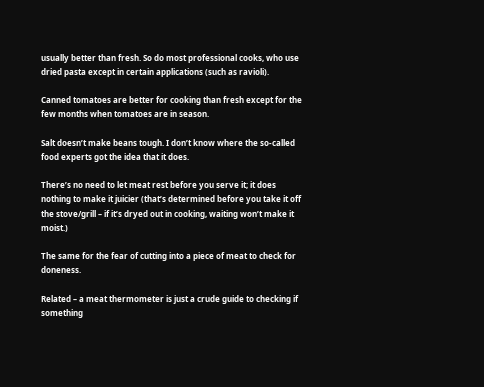usually better than fresh. So do most professional cooks, who use dried pasta except in certain applications (such as ravioli).

Canned tomatoes are better for cooking than fresh except for the few months when tomatoes are in season.

Salt doesn’t make beans tough. I don’t know where the so-called food experts got the idea that it does.

There’s no need to let meat rest before you serve it; it does nothing to make it juicier (that’s determined before you take it off the stove/grill – if it’s dryed out in cooking, waiting won’t make it moist.)

The same for the fear of cutting into a piece of meat to check for doneness.

Related – a meat thermometer is just a crude guide to checking if something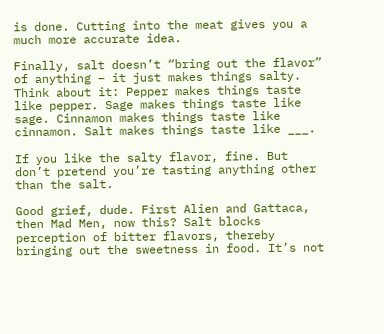is done. Cutting into the meat gives you a much more accurate idea.

Finally, salt doesn’t “bring out the flavor” of anything – it just makes things salty. Think about it: Pepper makes things taste like pepper. Sage makes things taste like sage. Cinnamon makes things taste like cinnamon. Salt makes things taste like ___.

If you like the salty flavor, fine. But don’t pretend you’re tasting anything other than the salt.

Good grief, dude. First Alien and Gattaca, then Mad Men, now this? Salt blocks perception of bitter flavors, thereby bringing out the sweetness in food. It’s not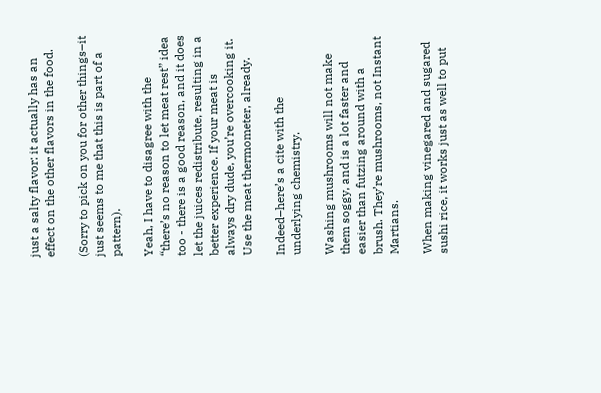just a salty flavor: it actually has an effect on the other flavors in the food.

(Sorry to pick on you for other things–it just seems to me that this is part of a pattern).

Yeah, I have to disagree with the “there’s no reason to let meat rest” idea too - there is a good reason, and it does let the juices redistribute, resulting in a better experience. If your meat is always dry dude, you’re overcooking it. Use the meat thermometer, already.

Indeed–here’s a cite with the underlying chemistry.

Washing mushrooms will not make them soggy, and is a lot faster and easier than futzing around with a brush. They’re mushrooms, not Instant Martians.

When making vinegared and sugared sushi rice, it works just as well to put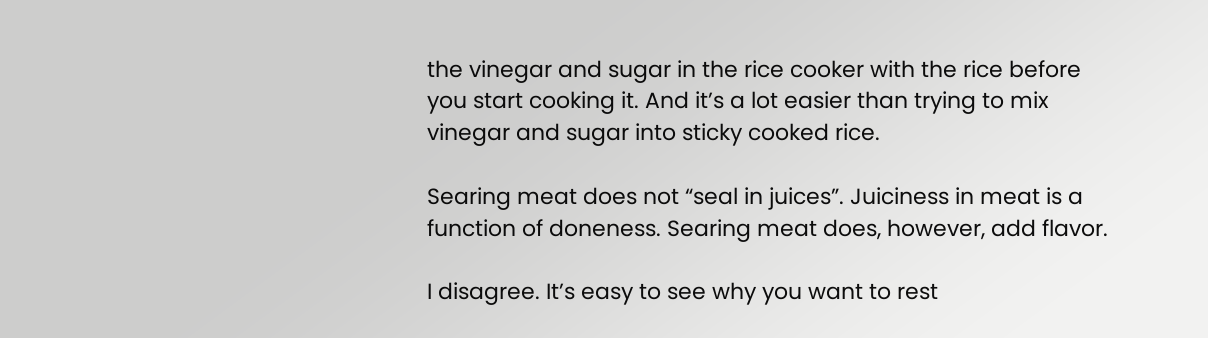the vinegar and sugar in the rice cooker with the rice before you start cooking it. And it’s a lot easier than trying to mix vinegar and sugar into sticky cooked rice.

Searing meat does not “seal in juices”. Juiciness in meat is a function of doneness. Searing meat does, however, add flavor.

I disagree. It’s easy to see why you want to rest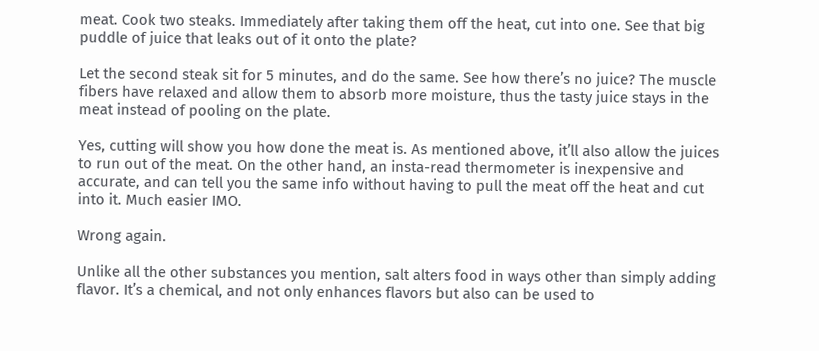meat. Cook two steaks. Immediately after taking them off the heat, cut into one. See that big puddle of juice that leaks out of it onto the plate?

Let the second steak sit for 5 minutes, and do the same. See how there’s no juice? The muscle fibers have relaxed and allow them to absorb more moisture, thus the tasty juice stays in the meat instead of pooling on the plate.

Yes, cutting will show you how done the meat is. As mentioned above, it’ll also allow the juices to run out of the meat. On the other hand, an insta-read thermometer is inexpensive and accurate, and can tell you the same info without having to pull the meat off the heat and cut into it. Much easier IMO.

Wrong again.

Unlike all the other substances you mention, salt alters food in ways other than simply adding flavor. It’s a chemical, and not only enhances flavors but also can be used to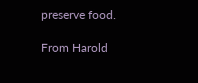preserve food.

From Harold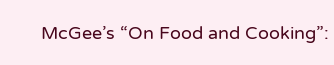McGee’s “On Food and Cooking”: